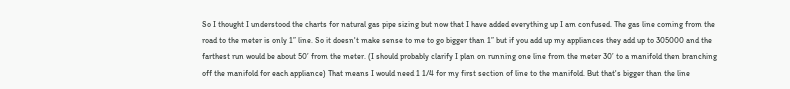So I thought I understood the charts for natural gas pipe sizing but now that I have added everything up I am confused. The gas line coming from the road to the meter is only 1” line. So it doesn't make sense to me to go bigger than 1” but if you add up my appliances they add up to 305000 and the farthest run would be about 50’ from the meter. (I should probably clarify I plan on running one line from the meter 30’ to a manifold then branching off the manifold for each appliance) That means I would need 1 1/4 for my first section of line to the manifold. But that's bigger than the line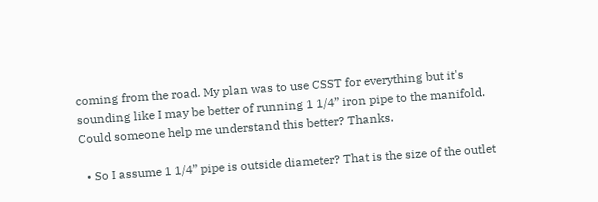coming from the road. My plan was to use CSST for everything but it's sounding like I may be better of running 1 1/4” iron pipe to the manifold. Could someone help me understand this better? Thanks.

  • So I assume 1 1/4” pipe is outside diameter? That is the size of the outlet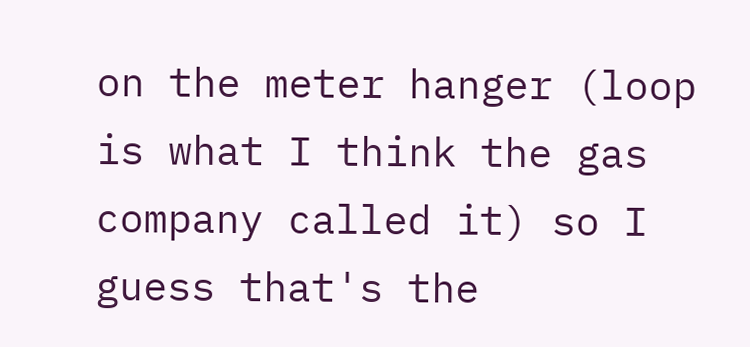on the meter hanger (loop is what I think the gas company called it) so I guess that's the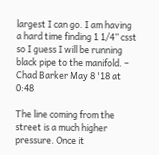largest I can go. I am having a hard time finding 1 1/4” csst so I guess I will be running black pipe to the manifold. – Chad Barker May 8 '18 at 0:48

The line coming from the street is a much higher pressure. Once it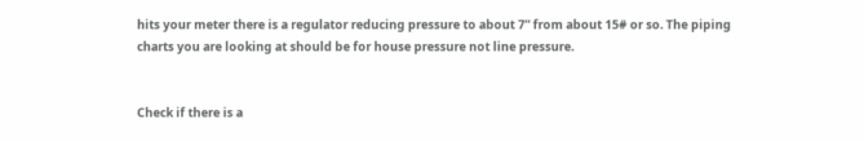hits your meter there is a regulator reducing pressure to about 7” from about 15# or so. The piping charts you are looking at should be for house pressure not line pressure.


Check if there is a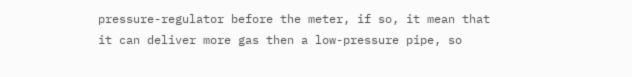pressure-regulator before the meter, if so, it mean that it can deliver more gas then a low-pressure pipe, so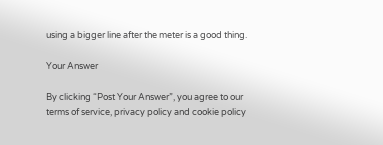using a bigger line after the meter is a good thing.

Your Answer

By clicking “Post Your Answer”, you agree to our terms of service, privacy policy and cookie policy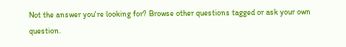Not the answer you're looking for? Browse other questions tagged or ask your own question.